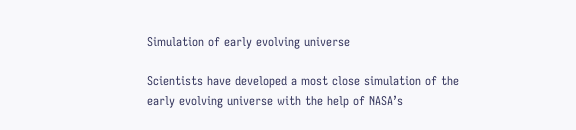Simulation of early evolving universe

Scientists have developed a most close simulation of the early evolving universe with the help of NASA’s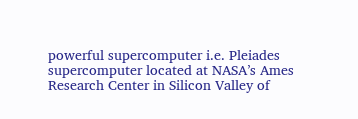powerful supercomputer i.e. Pleiades supercomputer located at NASA’s Ames Research Center in Silicon Valley of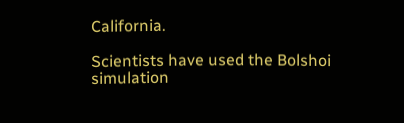California.

Scientists have used the Bolshoi simulation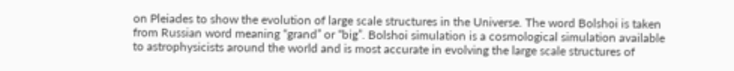on Pleiades to show the evolution of large scale structures in the Universe. The word Bolshoi is taken from Russian word meaning “grand” or “big”. Bolshoi simulation is a cosmological simulation available to astrophysicists around the world and is most accurate in evolving the large scale structures of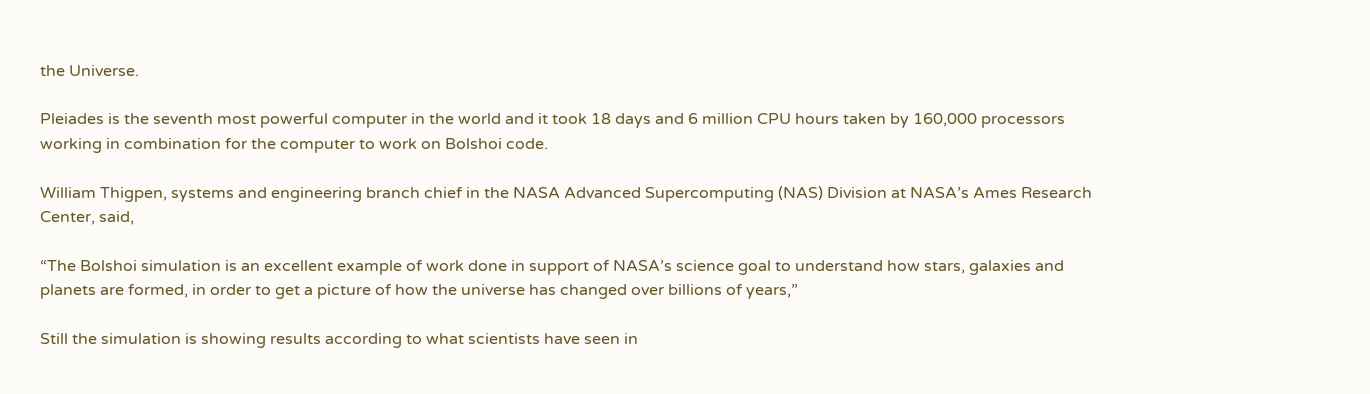the Universe.

Pleiades is the seventh most powerful computer in the world and it took 18 days and 6 million CPU hours taken by 160,000 processors working in combination for the computer to work on Bolshoi code.

William Thigpen, systems and engineering branch chief in the NASA Advanced Supercomputing (NAS) Division at NASA’s Ames Research Center, said,

“The Bolshoi simulation is an excellent example of work done in support of NASA’s science goal to understand how stars, galaxies and planets are formed, in order to get a picture of how the universe has changed over billions of years,”

Still the simulation is showing results according to what scientists have seen in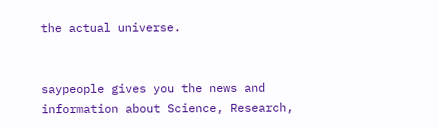the actual universe.


saypeople gives you the news and information about Science, Research,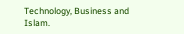Technology, Business and Islam.